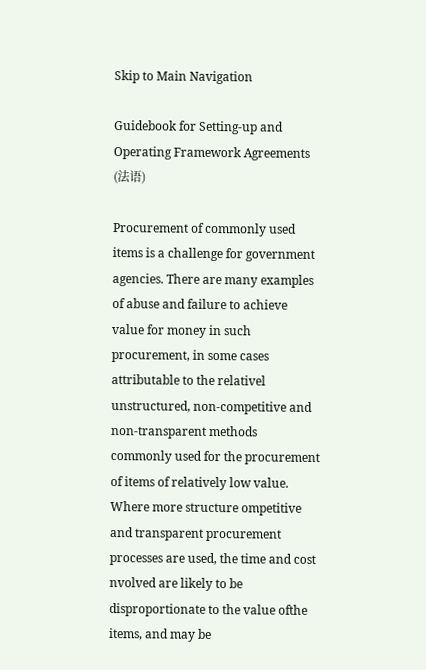Skip to Main Navigation

Guidebook for Setting-up and Operating Framework Agreements (法语)

Procurement of commonly used items is a challenge for government agencies. There are many examples of abuse and failure to achieve value for money in such procurement, in some cases attributable to the relativel unstructured, non-competitive and non-transparent methods commonly used for the procurement of items of relatively low value. Where more structure ompetitive and transparent procurement processes are used, the time and cost nvolved are likely to be disproportionate to the value ofthe items, and may be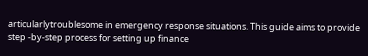articularlytroublesome in emergency response situations. This guide aims to provide step -by-step process for setting up finance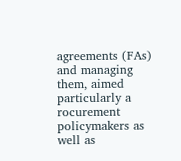agreements (FAs) and managing them, aimed particularly a rocurement policymakers as well as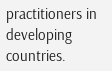practitioners in developing countries.